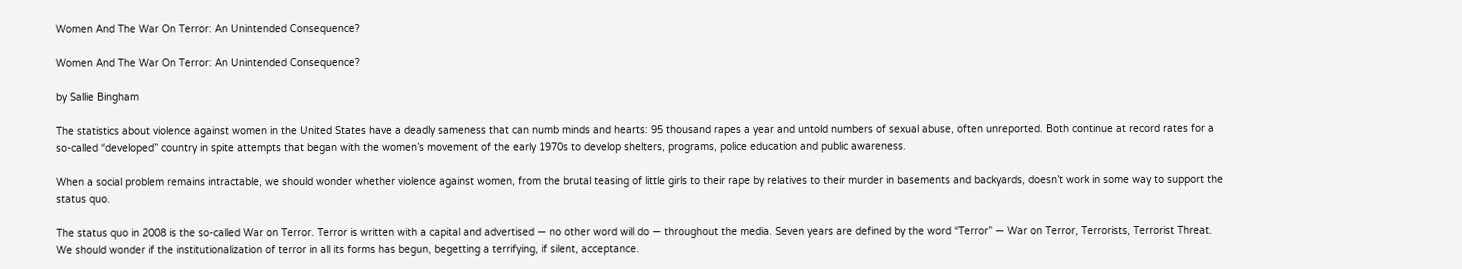Women And The War On Terror: An Unintended Consequence?

Women And The War On Terror: An Unintended Consequence?

by Sallie Bingham

The statistics about violence against women in the United States have a deadly sameness that can numb minds and hearts: 95 thousand rapes a year and untold numbers of sexual abuse, often unreported. Both continue at record rates for a so-called “developed” country in spite attempts that began with the women’s movement of the early 1970s to develop shelters, programs, police education and public awareness.

When a social problem remains intractable, we should wonder whether violence against women, from the brutal teasing of little girls to their rape by relatives to their murder in basements and backyards, doesn’t work in some way to support the status quo.

The status quo in 2008 is the so-called War on Terror. Terror is written with a capital and advertised — no other word will do — throughout the media. Seven years are defined by the word “Terror” — War on Terror, Terrorists, Terrorist Threat. We should wonder if the institutionalization of terror in all its forms has begun, begetting a terrifying, if silent, acceptance.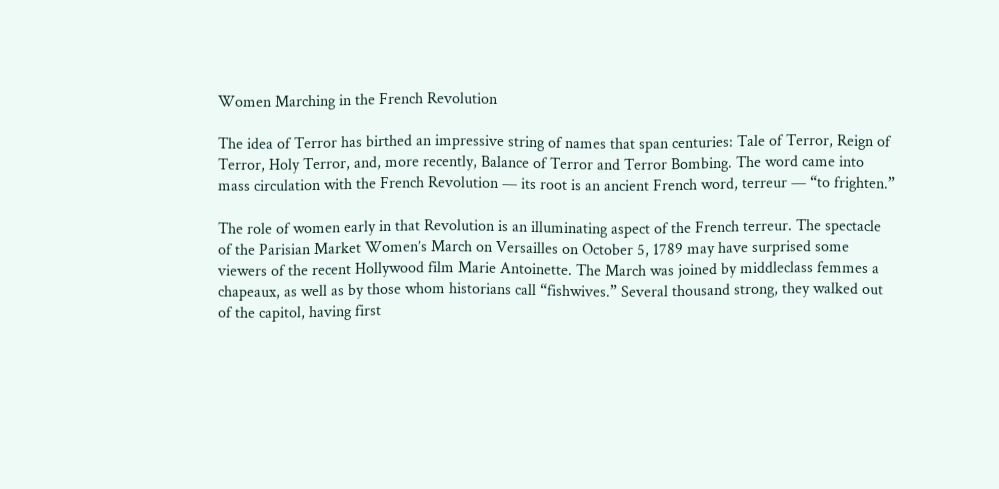Women Marching in the French Revolution

The idea of Terror has birthed an impressive string of names that span centuries: Tale of Terror, Reign of Terror, Holy Terror, and, more recently, Balance of Terror and Terror Bombing. The word came into mass circulation with the French Revolution — its root is an ancient French word, terreur — “to frighten.”

The role of women early in that Revolution is an illuminating aspect of the French terreur. The spectacle of the Parisian Market Women’s March on Versailles on October 5, 1789 may have surprised some viewers of the recent Hollywood film Marie Antoinette. The March was joined by middleclass femmes a chapeaux, as well as by those whom historians call “fishwives.” Several thousand strong, they walked out of the capitol, having first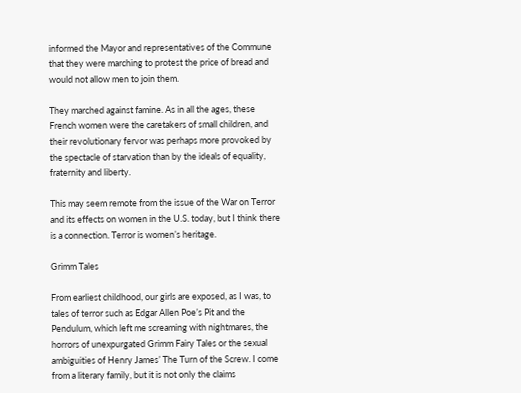informed the Mayor and representatives of the Commune that they were marching to protest the price of bread and would not allow men to join them.

They marched against famine. As in all the ages, these French women were the caretakers of small children, and their revolutionary fervor was perhaps more provoked by the spectacle of starvation than by the ideals of equality, fraternity and liberty.

This may seem remote from the issue of the War on Terror and its effects on women in the U.S. today, but I think there is a connection. Terror is women’s heritage.

Grimm Tales

From earliest childhood, our girls are exposed, as I was, to tales of terror such as Edgar Allen Poe’s Pit and the Pendulum, which left me screaming with nightmares, the horrors of unexpurgated Grimm Fairy Tales or the sexual ambiguities of Henry James’ The Turn of the Screw. I come from a literary family, but it is not only the claims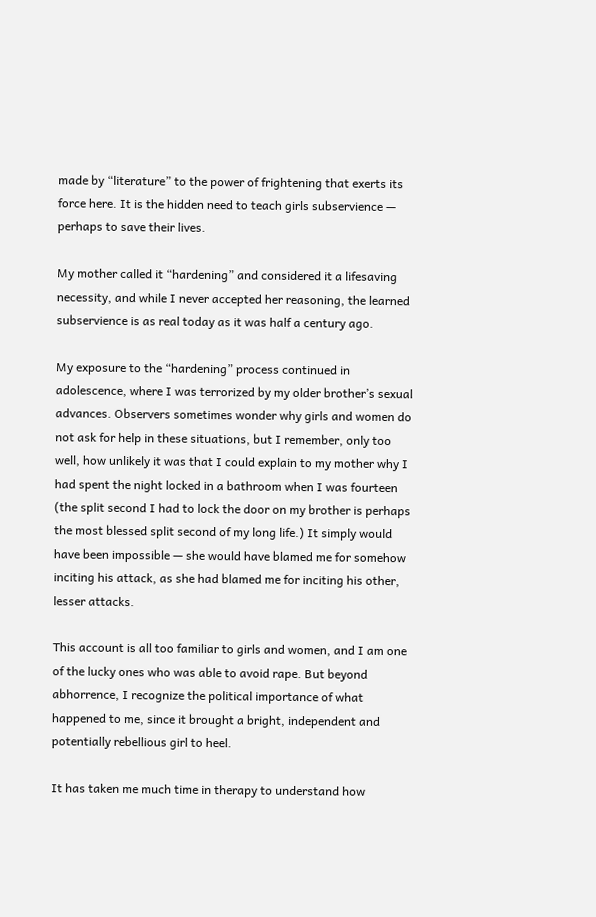made by “literature” to the power of frightening that exerts its force here. It is the hidden need to teach girls subservience — perhaps to save their lives.

My mother called it “hardening” and considered it a lifesaving necessity, and while I never accepted her reasoning, the learned subservience is as real today as it was half a century ago.

My exposure to the “hardening” process continued in adolescence, where I was terrorized by my older brother’s sexual advances. Observers sometimes wonder why girls and women do not ask for help in these situations, but I remember, only too well, how unlikely it was that I could explain to my mother why I had spent the night locked in a bathroom when I was fourteen (the split second I had to lock the door on my brother is perhaps the most blessed split second of my long life.) It simply would have been impossible — she would have blamed me for somehow inciting his attack, as she had blamed me for inciting his other, lesser attacks.

This account is all too familiar to girls and women, and I am one of the lucky ones who was able to avoid rape. But beyond abhorrence, I recognize the political importance of what happened to me, since it brought a bright, independent and potentially rebellious girl to heel.

It has taken me much time in therapy to understand how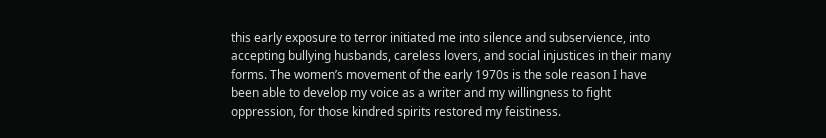this early exposure to terror initiated me into silence and subservience, into accepting bullying husbands, careless lovers, and social injustices in their many forms. The women’s movement of the early 1970s is the sole reason I have been able to develop my voice as a writer and my willingness to fight oppression, for those kindred spirits restored my feistiness.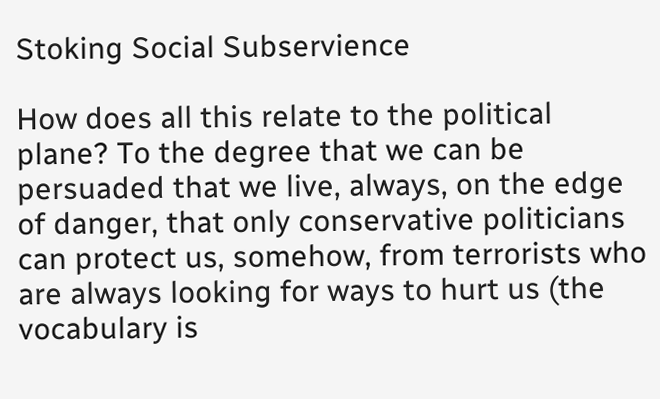Stoking Social Subservience

How does all this relate to the political plane? To the degree that we can be persuaded that we live, always, on the edge of danger, that only conservative politicians can protect us, somehow, from terrorists who are always looking for ways to hurt us (the vocabulary is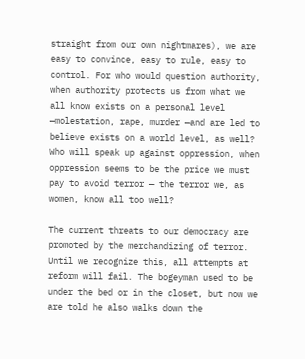straight from our own nightmares), we are easy to convince, easy to rule, easy to control. For who would question authority, when authority protects us from what we all know exists on a personal level —molestation, rape, murder —and are led to believe exists on a world level, as well? Who will speak up against oppression, when oppression seems to be the price we must pay to avoid terror — the terror we, as women, know all too well?

The current threats to our democracy are promoted by the merchandizing of terror. Until we recognize this, all attempts at reform will fail. The bogeyman used to be under the bed or in the closet, but now we are told he also walks down the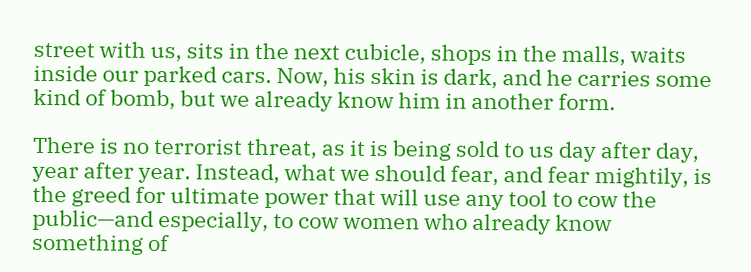street with us, sits in the next cubicle, shops in the malls, waits inside our parked cars. Now, his skin is dark, and he carries some kind of bomb, but we already know him in another form.

There is no terrorist threat, as it is being sold to us day after day, year after year. Instead, what we should fear, and fear mightily, is the greed for ultimate power that will use any tool to cow the public—and especially, to cow women who already know something of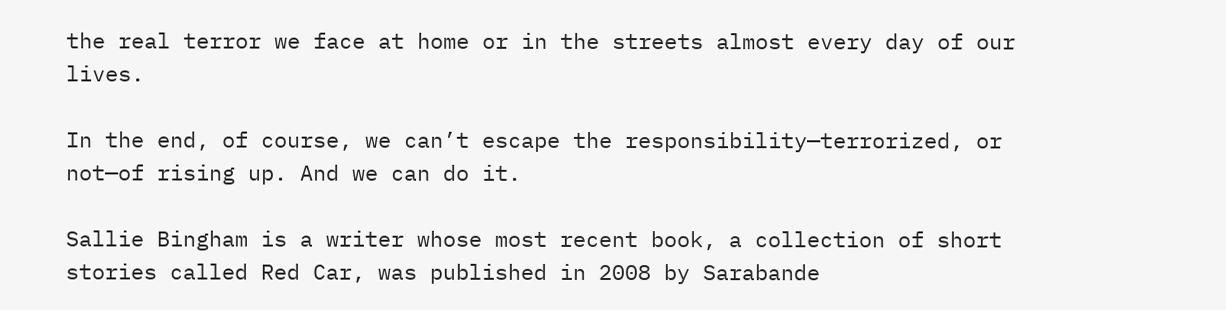the real terror we face at home or in the streets almost every day of our lives.

In the end, of course, we can’t escape the responsibility—terrorized, or not—of rising up. And we can do it.

Sallie Bingham is a writer whose most recent book, a collection of short stories called Red Car, was published in 2008 by Sarabande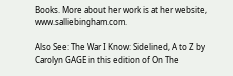Books. More about her work is at her website, www.salliebingham.com.

Also See: The War I Know: Sidelined, A to Z by Carolyn GAGE in this edition of On The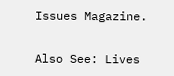Issues Magazine.

Also See: Lives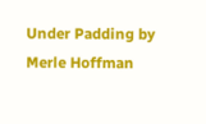Under Padding by Merle Hoffman